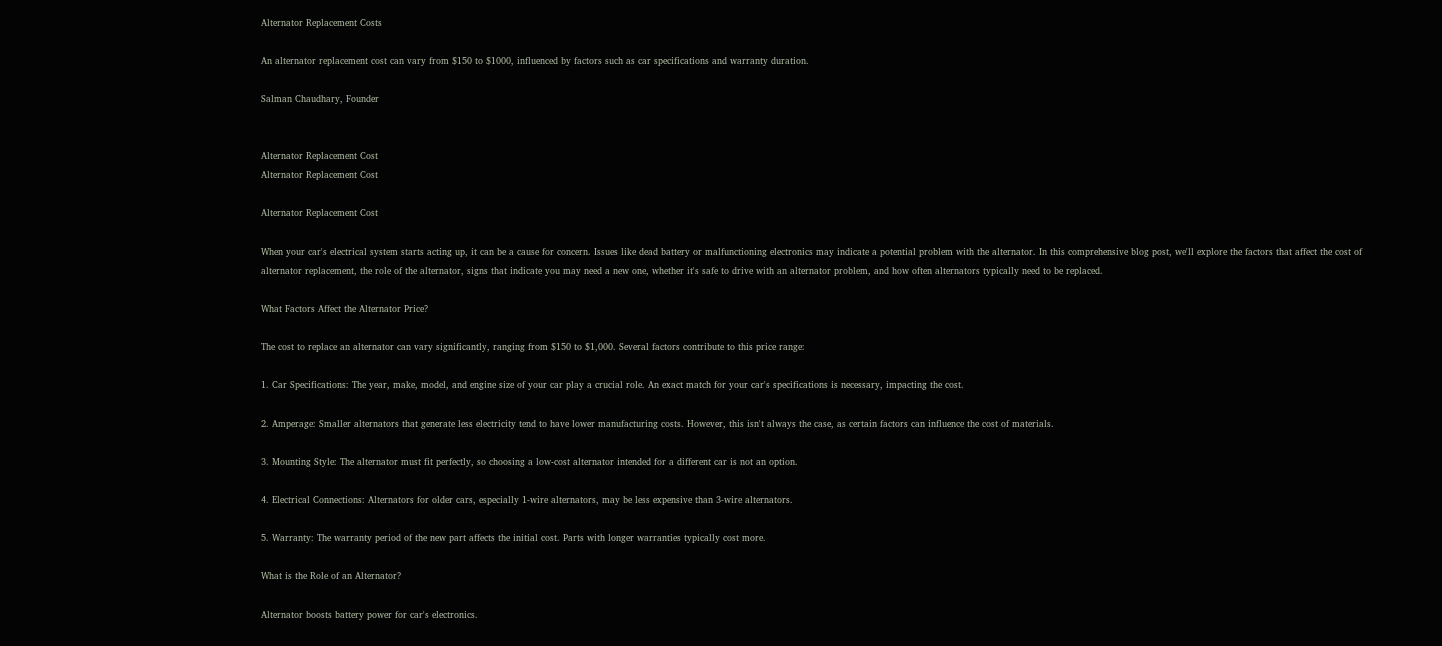Alternator Replacement Costs

An alternator replacement cost can vary from $150 to $1000, influenced by factors such as car specifications and warranty duration.

Salman Chaudhary, Founder


Alternator Replacement Cost
Alternator Replacement Cost

Alternator Replacement Cost

When your car's electrical system starts acting up, it can be a cause for concern. Issues like dead battery or malfunctioning electronics may indicate a potential problem with the alternator. In this comprehensive blog post, we'll explore the factors that affect the cost of alternator replacement, the role of the alternator, signs that indicate you may need a new one, whether it's safe to drive with an alternator problem, and how often alternators typically need to be replaced.

What Factors Affect the Alternator Price?

The cost to replace an alternator can vary significantly, ranging from $150 to $1,000. Several factors contribute to this price range:

1. Car Specifications: The year, make, model, and engine size of your car play a crucial role. An exact match for your car's specifications is necessary, impacting the cost.

2. Amperage: Smaller alternators that generate less electricity tend to have lower manufacturing costs. However, this isn't always the case, as certain factors can influence the cost of materials.

3. Mounting Style: The alternator must fit perfectly, so choosing a low-cost alternator intended for a different car is not an option.

4. Electrical Connections: Alternators for older cars, especially 1-wire alternators, may be less expensive than 3-wire alternators.

5. Warranty: The warranty period of the new part affects the initial cost. Parts with longer warranties typically cost more.

What is the Role of an Alternator?

Alternator boosts battery power for car's electronics.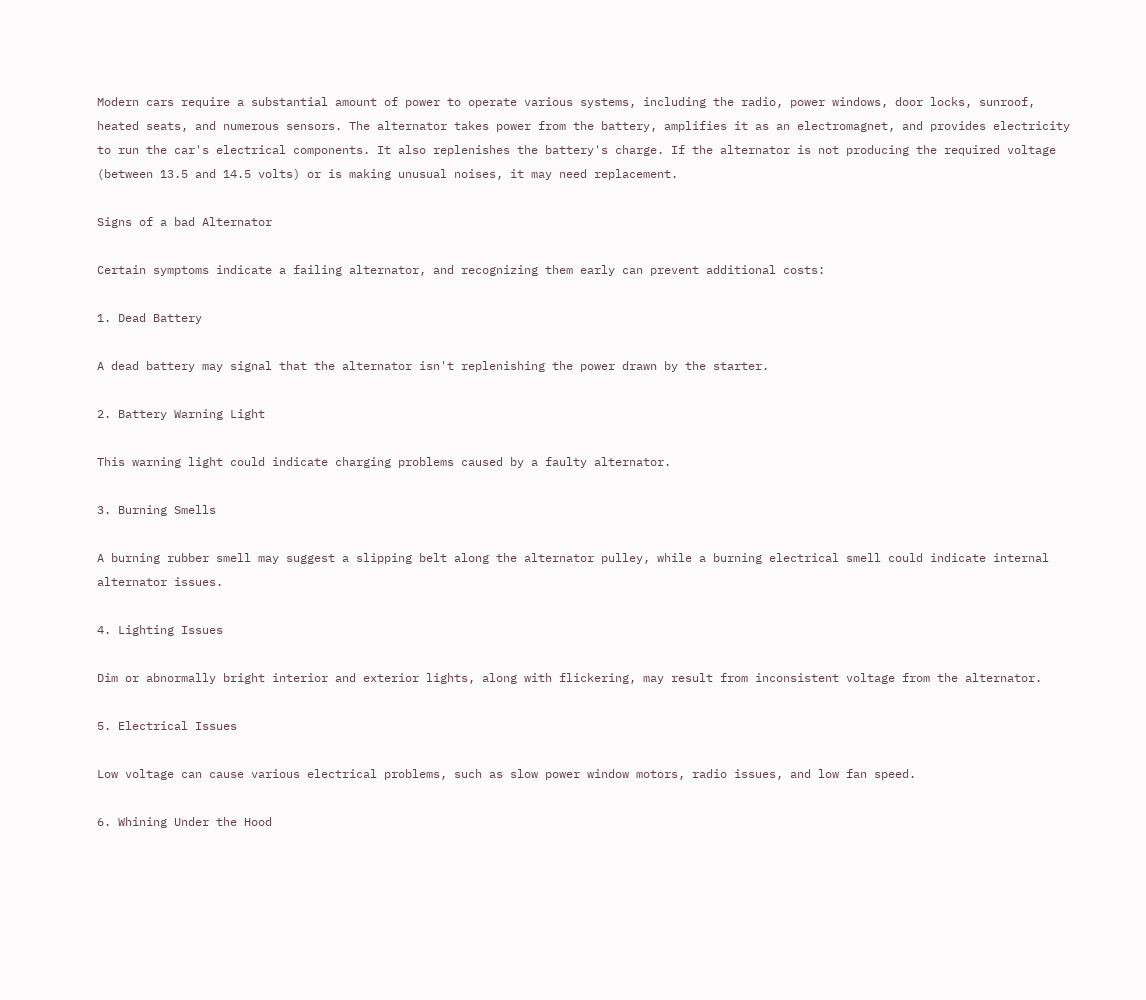Modern cars require a substantial amount of power to operate various systems, including the radio, power windows, door locks, sunroof, heated seats, and numerous sensors. The alternator takes power from the battery, amplifies it as an electromagnet, and provides electricity to run the car's electrical components. It also replenishes the battery's charge. If the alternator is not producing the required voltage (between 13.5 and 14.5 volts) or is making unusual noises, it may need replacement.

Signs of a bad Alternator

Certain symptoms indicate a failing alternator, and recognizing them early can prevent additional costs:

1. Dead Battery

A dead battery may signal that the alternator isn't replenishing the power drawn by the starter.

2. Battery Warning Light

This warning light could indicate charging problems caused by a faulty alternator.

3. Burning Smells

A burning rubber smell may suggest a slipping belt along the alternator pulley, while a burning electrical smell could indicate internal alternator issues.

4. Lighting Issues

Dim or abnormally bright interior and exterior lights, along with flickering, may result from inconsistent voltage from the alternator.

5. Electrical Issues

Low voltage can cause various electrical problems, such as slow power window motors, radio issues, and low fan speed.

6. Whining Under the Hood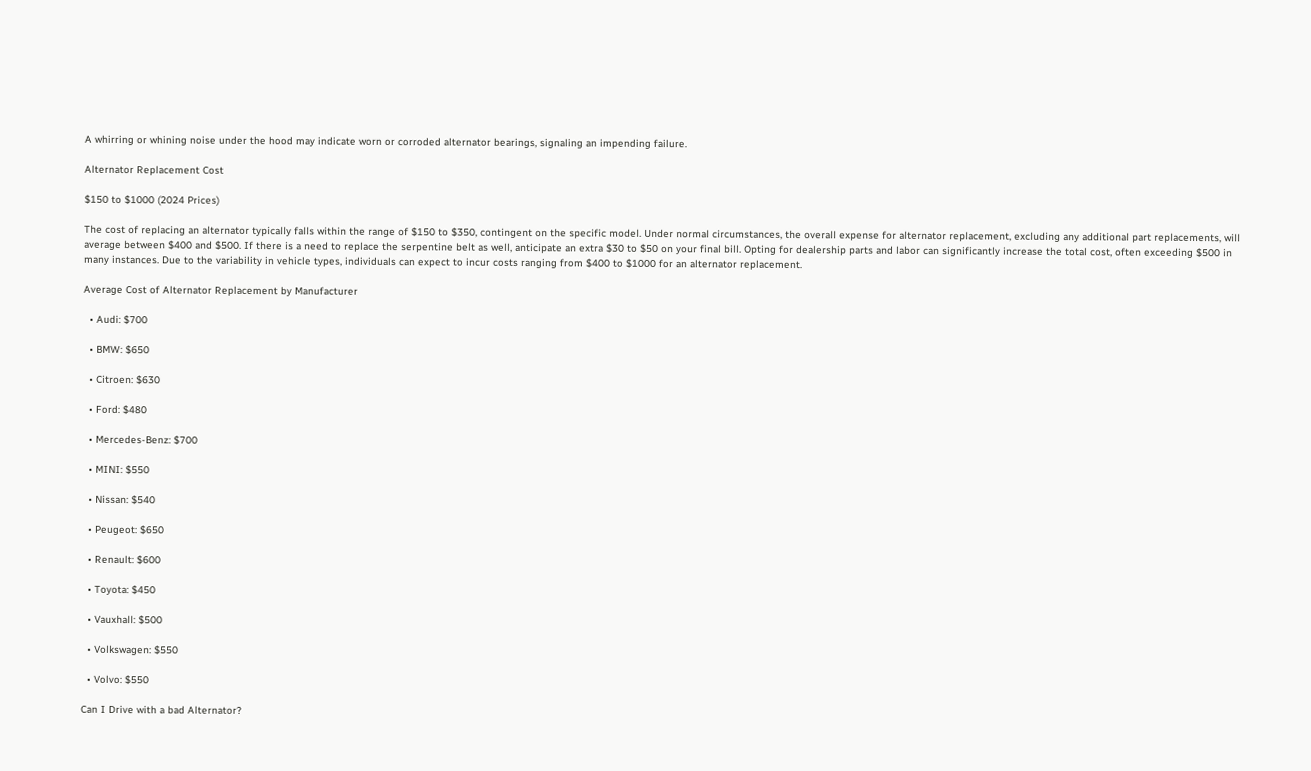A whirring or whining noise under the hood may indicate worn or corroded alternator bearings, signaling an impending failure.

Alternator Replacement Cost

$150 to $1000 (2024 Prices)

The cost of replacing an alternator typically falls within the range of $150 to $350, contingent on the specific model. Under normal circumstances, the overall expense for alternator replacement, excluding any additional part replacements, will average between $400 and $500. If there is a need to replace the serpentine belt as well, anticipate an extra $30 to $50 on your final bill. Opting for dealership parts and labor can significantly increase the total cost, often exceeding $500 in many instances. Due to the variability in vehicle types, individuals can expect to incur costs ranging from $400 to $1000 for an alternator replacement.

Average Cost of Alternator Replacement by Manufacturer

  • Audi: $700

  • BMW: $650

  • Citroen: $630

  • Ford: $480

  • Mercedes-Benz: $700

  • MINI: $550

  • Nissan: $540

  • Peugeot: $650

  • Renault: $600

  • Toyota: $450

  • Vauxhall: $500

  • Volkswagen: $550

  • Volvo: $550

Can I Drive with a bad Alternator?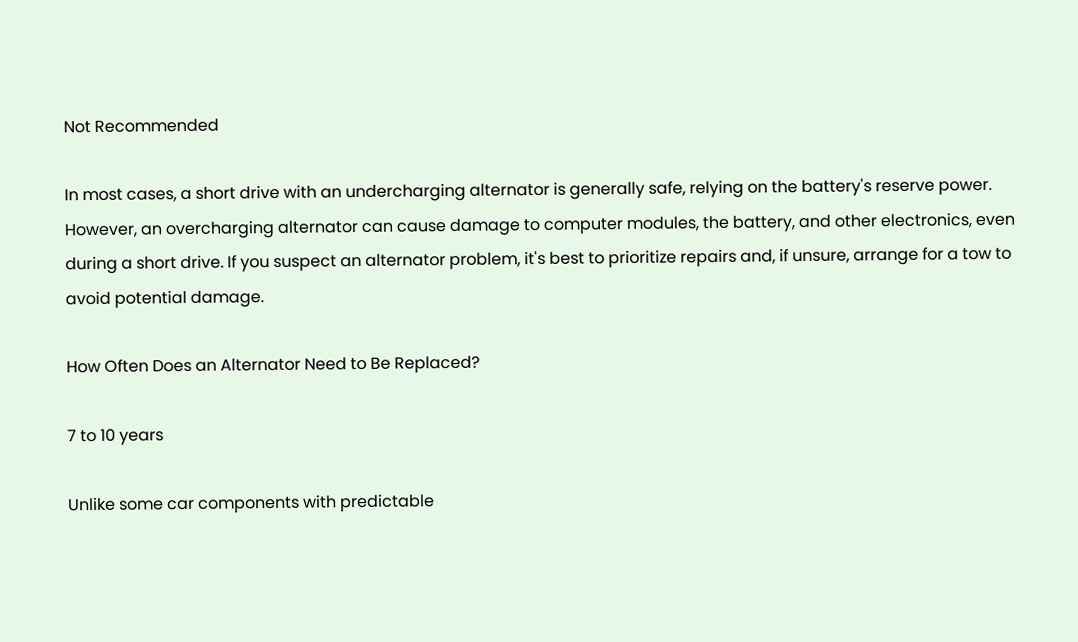Not Recommended

In most cases, a short drive with an undercharging alternator is generally safe, relying on the battery's reserve power. However, an overcharging alternator can cause damage to computer modules, the battery, and other electronics, even during a short drive. If you suspect an alternator problem, it's best to prioritize repairs and, if unsure, arrange for a tow to avoid potential damage.

How Often Does an Alternator Need to Be Replaced?

7 to 10 years

Unlike some car components with predictable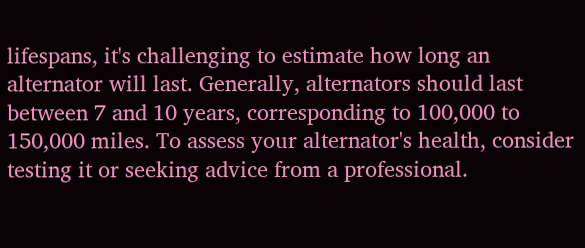lifespans, it's challenging to estimate how long an alternator will last. Generally, alternators should last between 7 and 10 years, corresponding to 100,000 to 150,000 miles. To assess your alternator's health, consider testing it or seeking advice from a professional.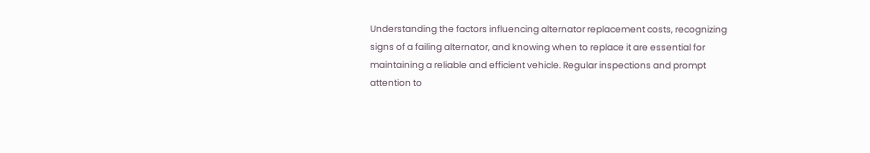Understanding the factors influencing alternator replacement costs, recognizing signs of a failing alternator, and knowing when to replace it are essential for maintaining a reliable and efficient vehicle. Regular inspections and prompt attention to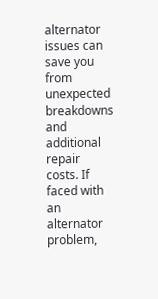alternator issues can save you from unexpected breakdowns and additional repair costs. If faced with an alternator problem,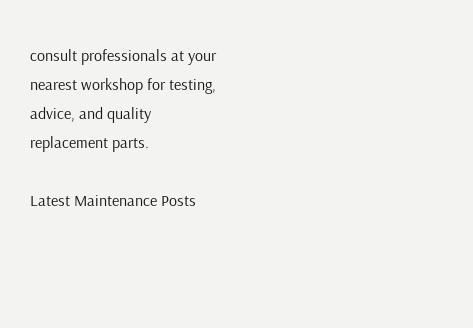consult professionals at your nearest workshop for testing, advice, and quality replacement parts.

Latest Maintenance Posts